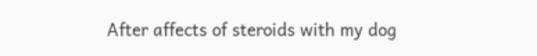After affects of steroids with my dog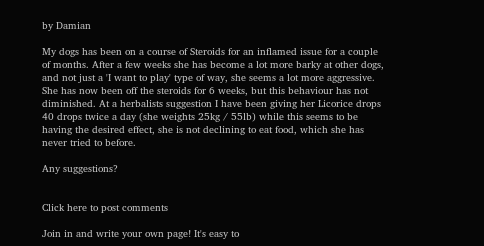by Damian

My dogs has been on a course of Steroids for an inflamed issue for a couple of months. After a few weeks she has become a lot more barky at other dogs, and not just a 'I want to play' type of way, she seems a lot more aggressive. She has now been off the steroids for 6 weeks, but this behaviour has not diminished. At a herbalists suggestion I have been giving her Licorice drops 40 drops twice a day (she weights 25kg / 55lb) while this seems to be having the desired effect, she is not declining to eat food, which she has never tried to before.

Any suggestions?


Click here to post comments

Join in and write your own page! It's easy to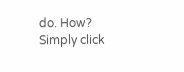do. How? Simply click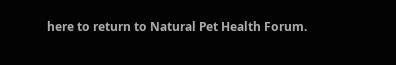here to return to Natural Pet Health Forum.